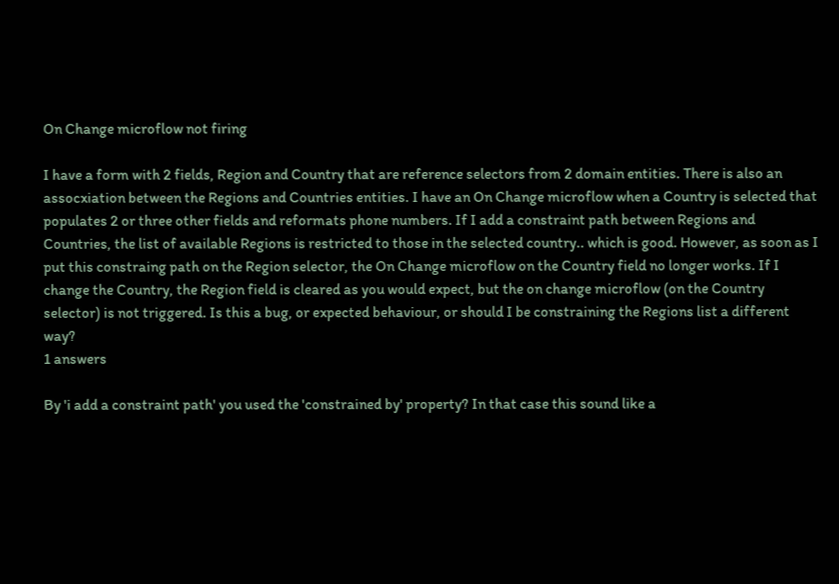On Change microflow not firing

I have a form with 2 fields, Region and Country that are reference selectors from 2 domain entities. There is also an assocxiation between the Regions and Countries entities. I have an On Change microflow when a Country is selected that populates 2 or three other fields and reformats phone numbers. If I add a constraint path between Regions and Countries, the list of available Regions is restricted to those in the selected country.. which is good. However, as soon as I put this constraing path on the Region selector, the On Change microflow on the Country field no longer works. If I change the Country, the Region field is cleared as you would expect, but the on change microflow (on the Country selector) is not triggered. Is this a bug, or expected behaviour, or should I be constraining the Regions list a different way?
1 answers

By 'i add a constraint path' you used the 'constrained by' property? In that case this sound like a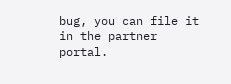bug, you can file it in the partner portal.